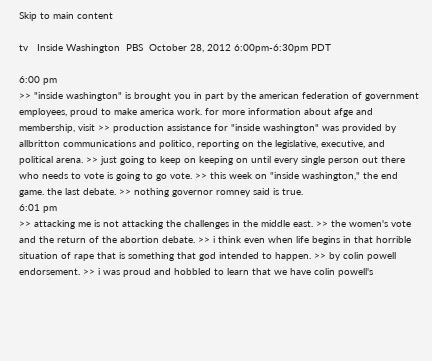Skip to main content

tv   Inside Washington  PBS  October 28, 2012 6:00pm-6:30pm PDT

6:00 pm
>> "inside washington" is brought you in part by the american federation of government employees, proud to make america work. for more information about afge and membership, visit >> production assistance for "inside washington" was provided by allbritton communications and politico, reporting on the legislative, executive, and political arena. >> just going to keep on keeping on until every single person out there who needs to vote is going to go vote. >> this week on "inside washington," the end game. the last debate. >> nothing governor romney said is true.
6:01 pm
>> attacking me is not attacking the challenges in the middle east. >> the women's vote and the return of the abortion debate. >> i think even when life begins in that horrible situation of rape that is something that god intended to happen. >> by colin powell endorsement. >> i was proud and hobbled to learn that we have colin powell's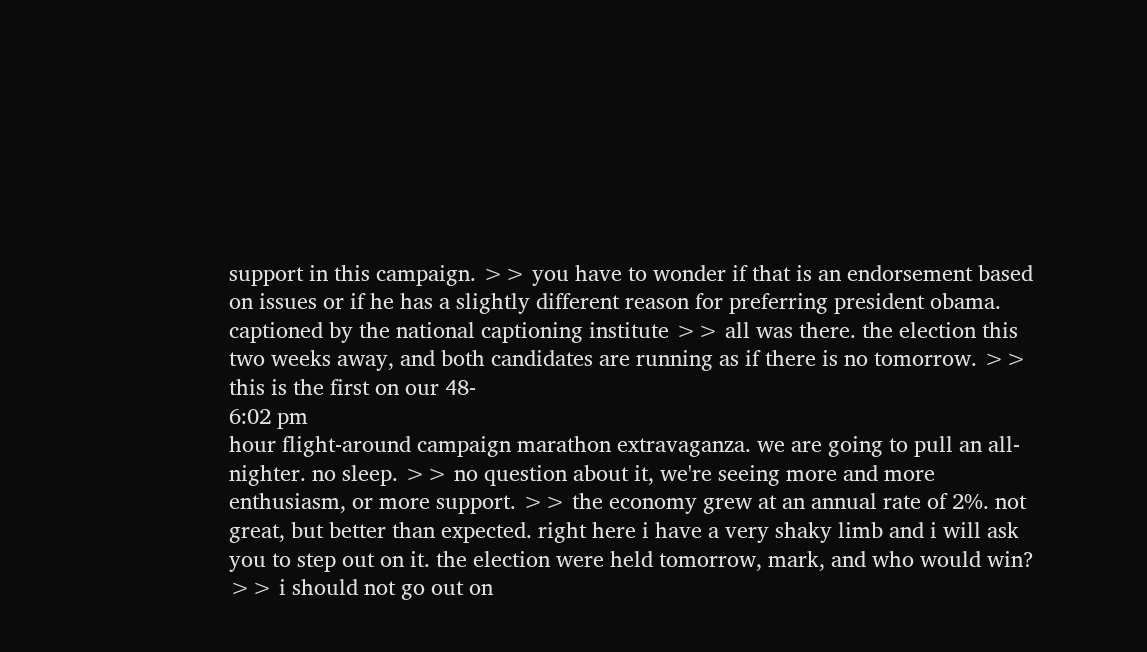support in this campaign. >> you have to wonder if that is an endorsement based on issues or if he has a slightly different reason for preferring president obama. captioned by the national captioning institute >> all was there. the election this two weeks away, and both candidates are running as if there is no tomorrow. >> this is the first on our 48-
6:02 pm
hour flight-around campaign marathon extravaganza. we are going to pull an all- nighter. no sleep. >> no question about it, we're seeing more and more enthusiasm, or more support. >> the economy grew at an annual rate of 2%. not great, but better than expected. right here i have a very shaky limb and i will ask you to step out on it. the election were held tomorrow, mark, and who would win? >> i should not go out on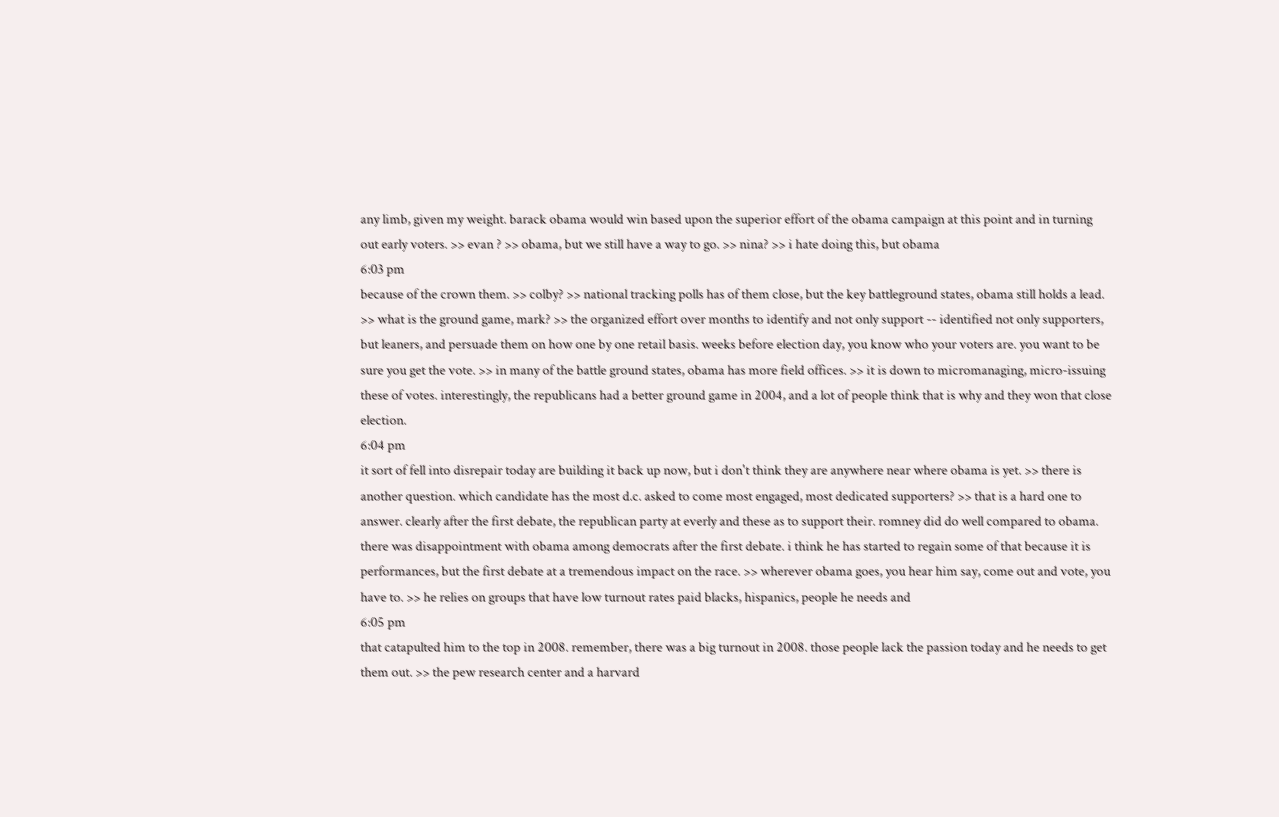any limb, given my weight. barack obama would win based upon the superior effort of the obama campaign at this point and in turning out early voters. >> evan ? >> obama, but we still have a way to go. >> nina? >> i hate doing this, but obama
6:03 pm
because of the crown them. >> colby? >> national tracking polls has of them close, but the key battleground states, obama still holds a lead. >> what is the ground game, mark? >> the organized effort over months to identify and not only support -- identified not only supporters, but leaners, and persuade them on how one by one retail basis. weeks before election day, you know who your voters are. you want to be sure you get the vote. >> in many of the battle ground states, obama has more field offices. >> it is down to micromanaging, micro-issuing these of votes. interestingly, the republicans had a better ground game in 2004, and a lot of people think that is why and they won that close election.
6:04 pm
it sort of fell into disrepair today are building it back up now, but i don't think they are anywhere near where obama is yet. >> there is another question. which candidate has the most d.c. asked to come most engaged, most dedicated supporters? >> that is a hard one to answer. clearly after the first debate, the republican party at everly and these as to support their. romney did do well compared to obama. there was disappointment with obama among democrats after the first debate. i think he has started to regain some of that because it is performances, but the first debate at a tremendous impact on the race. >> wherever obama goes, you hear him say, come out and vote, you have to. >> he relies on groups that have low turnout rates paid blacks, hispanics, people he needs and
6:05 pm
that catapulted him to the top in 2008. remember, there was a big turnout in 2008. those people lack the passion today and he needs to get them out. >> the pew research center and a harvard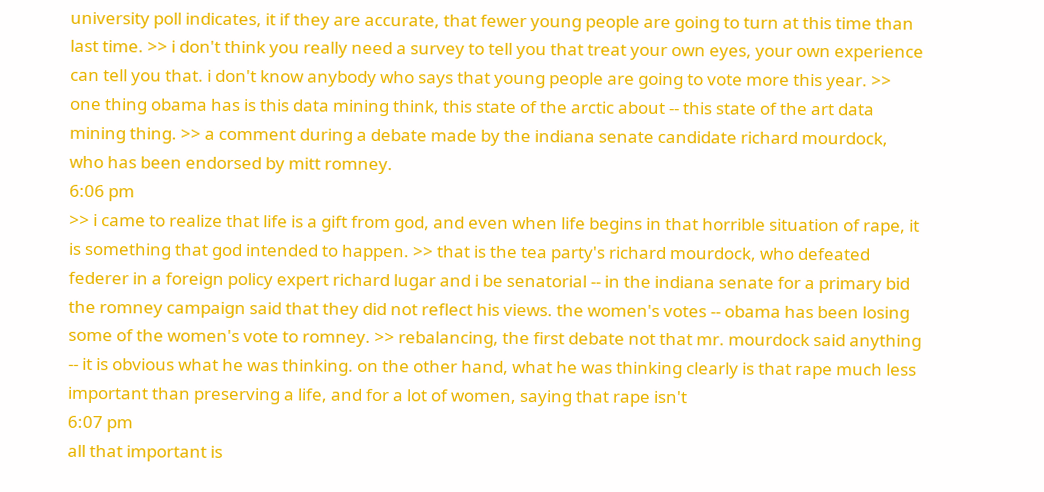university poll indicates, it if they are accurate, that fewer young people are going to turn at this time than last time. >> i don't think you really need a survey to tell you that treat your own eyes, your own experience can tell you that. i don't know anybody who says that young people are going to vote more this year. >> one thing obama has is this data mining think, this state of the arctic about -- this state of the art data mining thing. >> a comment during a debate made by the indiana senate candidate richard mourdock, who has been endorsed by mitt romney.
6:06 pm
>> i came to realize that life is a gift from god, and even when life begins in that horrible situation of rape, it is something that god intended to happen. >> that is the tea party's richard mourdock, who defeated federer in a foreign policy expert richard lugar and i be senatorial -- in the indiana senate for a primary bid the romney campaign said that they did not reflect his views. the women's votes -- obama has been losing some of the women's vote to romney. >> rebalancing, the first debate not that mr. mourdock said anything -- it is obvious what he was thinking. on the other hand, what he was thinking clearly is that rape much less important than preserving a life, and for a lot of women, saying that rape isn't
6:07 pm
all that important is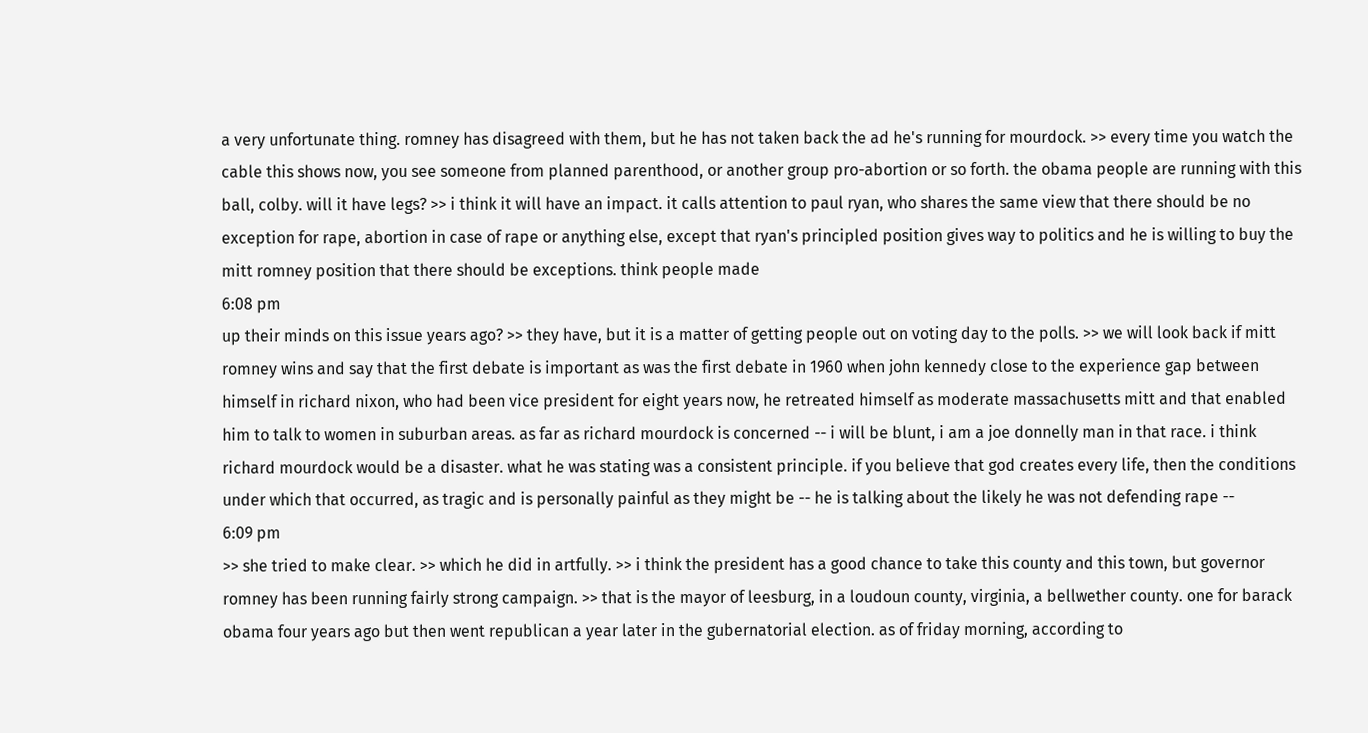a very unfortunate thing. romney has disagreed with them, but he has not taken back the ad he's running for mourdock. >> every time you watch the cable this shows now, you see someone from planned parenthood, or another group pro-abortion or so forth. the obama people are running with this ball, colby. will it have legs? >> i think it will have an impact. it calls attention to paul ryan, who shares the same view that there should be no exception for rape, abortion in case of rape or anything else, except that ryan's principled position gives way to politics and he is willing to buy the mitt romney position that there should be exceptions. think people made
6:08 pm
up their minds on this issue years ago? >> they have, but it is a matter of getting people out on voting day to the polls. >> we will look back if mitt romney wins and say that the first debate is important as was the first debate in 1960 when john kennedy close to the experience gap between himself in richard nixon, who had been vice president for eight years now, he retreated himself as moderate massachusetts mitt and that enabled him to talk to women in suburban areas. as far as richard mourdock is concerned -- i will be blunt, i am a joe donnelly man in that race. i think richard mourdock would be a disaster. what he was stating was a consistent principle. if you believe that god creates every life, then the conditions under which that occurred, as tragic and is personally painful as they might be -- he is talking about the likely he was not defending rape --
6:09 pm
>> she tried to make clear. >> which he did in artfully. >> i think the president has a good chance to take this county and this town, but governor romney has been running fairly strong campaign. >> that is the mayor of leesburg, in a loudoun county, virginia, a bellwether county. one for barack obama four years ago but then went republican a year later in the gubernatorial election. as of friday morning, according to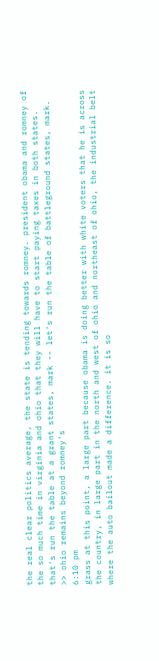the real clear politics average, the state is tending towards romney. president obama and romney of the so much time in virginia and ohio that they will have to start paying taxes in both states. that's run the table at a grant states, mark -- let's run the table of battleground states, mark. >> ohio remains beyond romney's
6:10 pm
grass at this point, a large part because obama is doing better with white voters that he is across the country, in large part in the north and west of ohio and northeast of ohio, the industrial belt where the auto bailout made a difference. it is so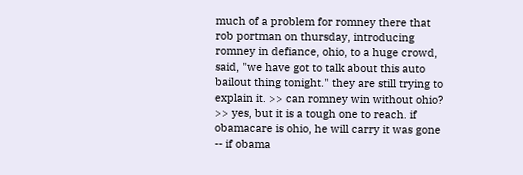much of a problem for romney there that rob portman on thursday, introducing romney in defiance, ohio, to a huge crowd, said, "we have got to talk about this auto bailout thing tonight." they are still trying to explain it. >> can romney win without ohio? >> yes, but it is a tough one to reach. if obamacare is ohio, he will carry it was gone -- if obama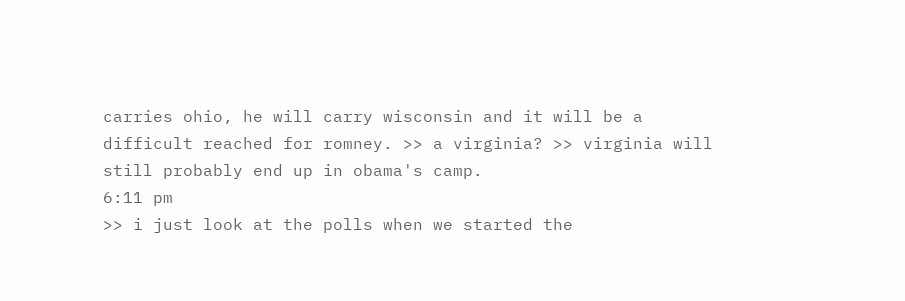carries ohio, he will carry wisconsin and it will be a difficult reached for romney. >> a virginia? >> virginia will still probably end up in obama's camp.
6:11 pm
>> i just look at the polls when we started the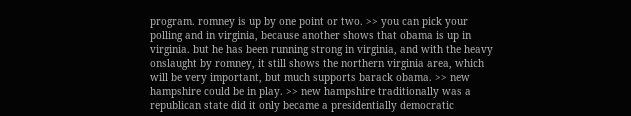program. romney is up by one point or two. >> you can pick your polling and in virginia, because another shows that obama is up in virginia. but he has been running strong in virginia, and with the heavy onslaught by romney, it still shows the northern virginia area, which will be very important, but much supports barack obama. >> new hampshire could be in play. >> new hampshire traditionally was a republican state did it only became a presidentially democratic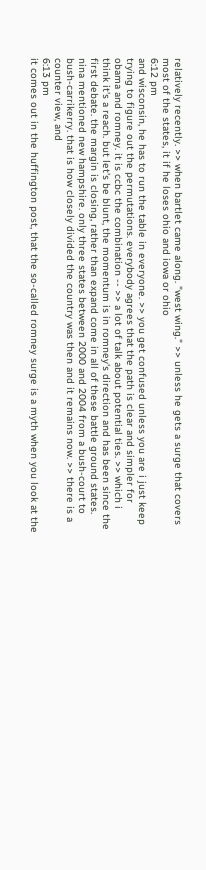relatively recently. >> when bartlet came along. "west wing." >> unless he gets a surge that covers most of the states, it if he loses ohio and iowa or ohio
6:12 pm
and wisconsin, he has to run the table in everyone. >> you get confused unless you are i just keep trying to figure out the permutations. everybody agrees that the path is clear and simpler for obama and romney. it is ccbc the combination -- >> a lot of talk about potential ties. >> which i think it's a reach. but let's be blunt, the momentum is in romney's direction and has been since the first debate. the margin is closing, rather than expand come in all of these battle ground states. nina mentioned new hampshire. only three states between 2000 and 2004 from a bush-court to bush-carrikerry. that is how closely divided the country was then and it remains now. >> there is a counter view, and
6:13 pm
it comes out in the huffington post, that the so-called romney surge is a myth when you look at the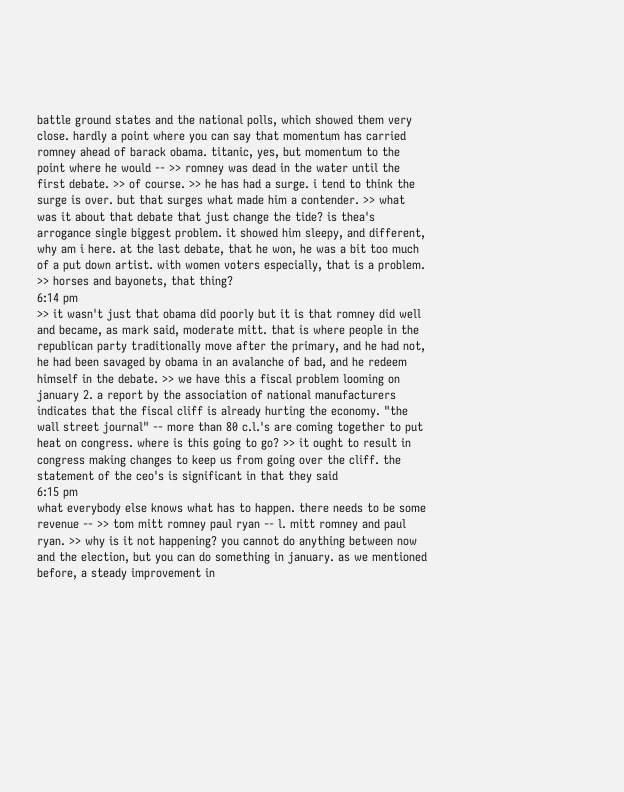battle ground states and the national polls, which showed them very close. hardly a point where you can say that momentum has carried romney ahead of barack obama. titanic, yes, but momentum to the point where he would -- >> romney was dead in the water until the first debate. >> of course. >> he has had a surge. i tend to think the surge is over. but that surges what made him a contender. >> what was it about that debate that just change the tide? is thea's arrogance single biggest problem. it showed him sleepy, and different, why am i here. at the last debate, that he won, he was a bit too much of a put down artist. with women voters especially, that is a problem. >> horses and bayonets, that thing?
6:14 pm
>> it wasn't just that obama did poorly but it is that romney did well and became, as mark said, moderate mitt. that is where people in the republican party traditionally move after the primary, and he had not, he had been savaged by obama in an avalanche of bad, and he redeem himself in the debate. >> we have this a fiscal problem looming on january 2. a report by the association of national manufacturers indicates that the fiscal cliff is already hurting the economy. "the wall street journal" -- more than 80 c.l.'s are coming together to put heat on congress. where is this going to go? >> it ought to result in congress making changes to keep us from going over the cliff. the statement of the ceo's is significant in that they said
6:15 pm
what everybody else knows what has to happen. there needs to be some revenue -- >> tom mitt romney paul ryan -- l. mitt romney and paul ryan. >> why is it not happening? you cannot do anything between now and the election, but you can do something in january. as we mentioned before, a steady improvement in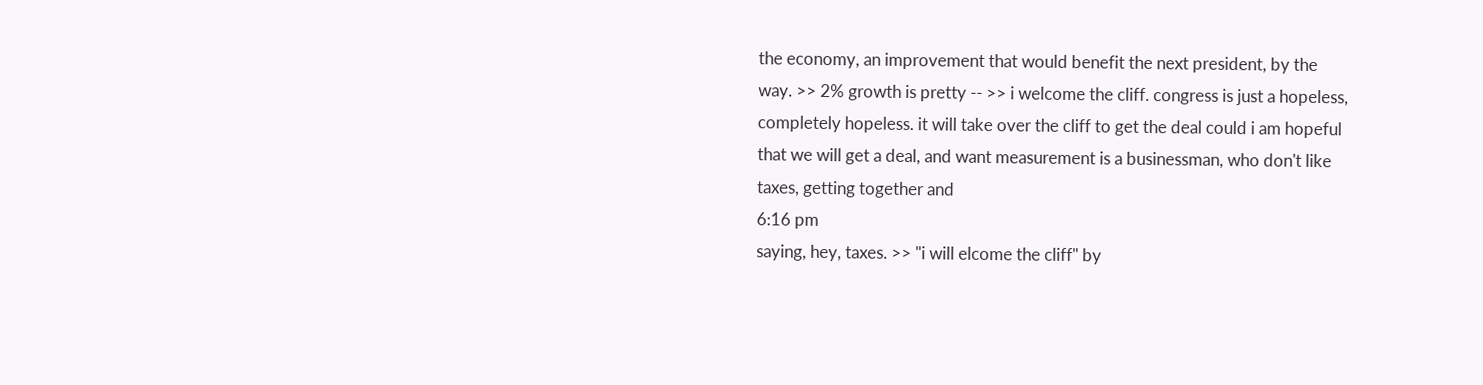the economy, an improvement that would benefit the next president, by the way. >> 2% growth is pretty -- >> i welcome the cliff. congress is just a hopeless, completely hopeless. it will take over the cliff to get the deal could i am hopeful that we will get a deal, and want measurement is a businessman, who don't like taxes, getting together and
6:16 pm
saying, hey, taxes. >> "i will elcome the cliff" by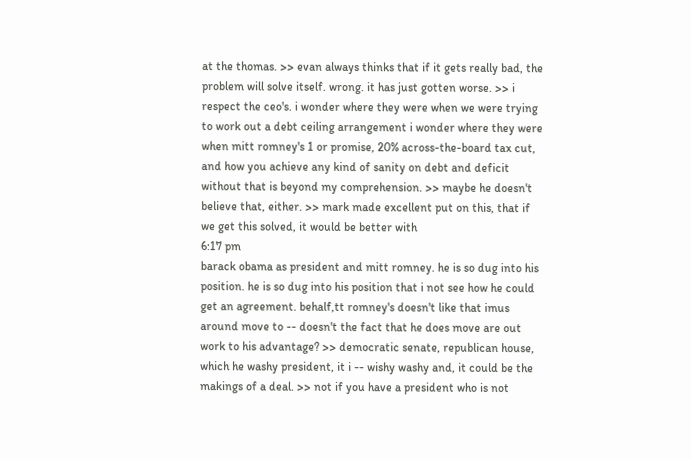at the thomas. >> evan always thinks that if it gets really bad, the problem will solve itself. wrong. it has just gotten worse. >> i respect the ceo's. i wonder where they were when we were trying to work out a debt ceiling arrangement i wonder where they were when mitt romney's 1 or promise, 20% across-the-board tax cut, and how you achieve any kind of sanity on debt and deficit without that is beyond my comprehension. >> maybe he doesn't believe that, either. >> mark made excellent put on this, that if we get this solved, it would be better with
6:17 pm
barack obama as president and mitt romney. he is so dug into his position. he is so dug into his position that i not see how he could get an agreement. behalf,tt romney's doesn't like that imus around move to -- doesn't the fact that he does move are out work to his advantage? >> democratic senate, republican house, which he washy president, it i -- wishy washy and, it could be the makings of a deal. >> not if you have a president who is not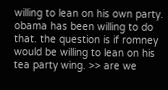willing to lean on his own party. obama has been willing to do that. the question is if romney would be willing to lean on his tea party wing. >> are we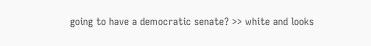going to have a democratic senate? >> white and looks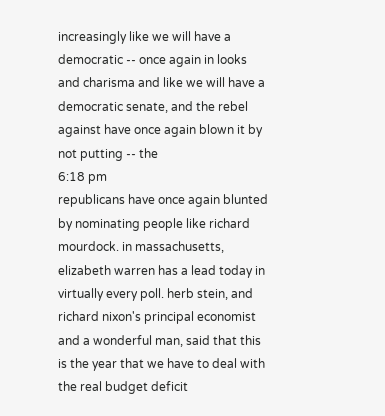increasingly like we will have a democratic -- once again in looks and charisma and like we will have a democratic senate, and the rebel against have once again blown it by not putting -- the
6:18 pm
republicans have once again blunted by nominating people like richard mourdock. in massachusetts, elizabeth warren has a lead today in virtually every poll. herb stein, and richard nixon's principal economist and a wonderful man, said that this is the year that we have to deal with the real budget deficit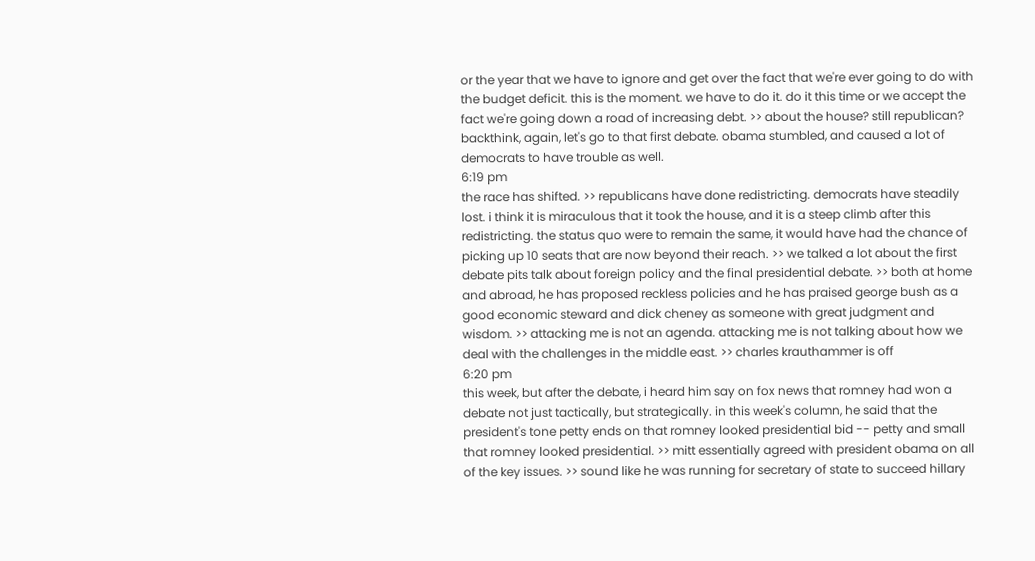or the year that we have to ignore and get over the fact that we're ever going to do with the budget deficit. this is the moment. we have to do it. do it this time or we accept the fact we're going down a road of increasing debt. >> about the house? still republican? backthink, again, let's go to that first debate. obama stumbled, and caused a lot of democrats to have trouble as well.
6:19 pm
the race has shifted. >> republicans have done redistricting. democrats have steadily lost. i think it is miraculous that it took the house, and it is a steep climb after this redistricting. the status quo were to remain the same, it would have had the chance of picking up 10 seats that are now beyond their reach. >> we talked a lot about the first debate pits talk about foreign policy and the final presidential debate. >> both at home and abroad, he has proposed reckless policies and he has praised george bush as a good economic steward and dick cheney as someone with great judgment and wisdom. >> attacking me is not an agenda. attacking me is not talking about how we deal with the challenges in the middle east. >> charles krauthammer is off
6:20 pm
this week, but after the debate, i heard him say on fox news that romney had won a debate not just tactically, but strategically. in this week's column, he said that the president's tone petty ends on that romney looked presidential bid -- petty and small that romney looked presidential. >> mitt essentially agreed with president obama on all of the key issues. >> sound like he was running for secretary of state to succeed hillary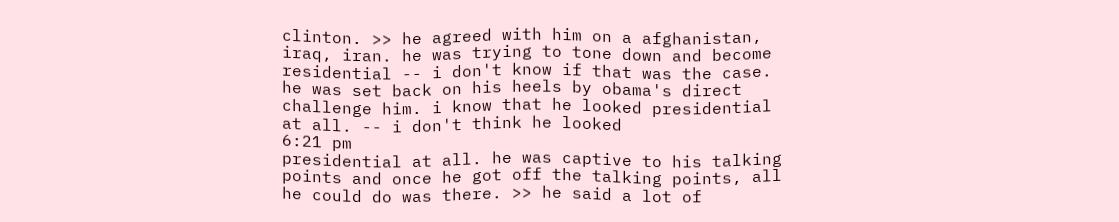clinton. >> he agreed with him on a afghanistan, iraq, iran. he was trying to tone down and become residential -- i don't know if that was the case. he was set back on his heels by obama's direct challenge him. i know that he looked presidential at all. -- i don't think he looked
6:21 pm
presidential at all. he was captive to his talking points and once he got off the talking points, all he could do was there. >> he said a lot of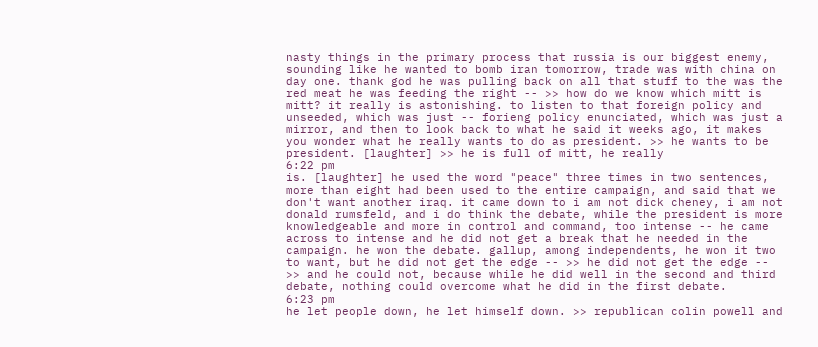nasty things in the primary process that russia is our biggest enemy, sounding like he wanted to bomb iran tomorrow, trade was with china on day one. thank god he was pulling back on all that stuff to the was the red meat he was feeding the right -- >> how do we know which mitt is mitt? it really is astonishing. to listen to that foreign policy and unseeded, which was just -- forieng policy enunciated, which was just a mirror, and then to look back to what he said it weeks ago, it makes you wonder what he really wants to do as president. >> he wants to be president. [laughter] >> he is full of mitt, he really
6:22 pm
is. [laughter] he used the word "peace" three times in two sentences, more than eight had been used to the entire campaign, and said that we don't want another iraq. it came down to i am not dick cheney, i am not donald rumsfeld, and i do think the debate, while the president is more knowledgeable and more in control and command, too intense -- he came across to intense and he did not get a break that he needed in the campaign. he won the debate. gallup, among independents, he won it two to want, but he did not get the edge -- >> he did not get the edge -- >> and he could not, because while he did well in the second and third debate, nothing could overcome what he did in the first debate.
6:23 pm
he let people down, he let himself down. >> republican colin powell and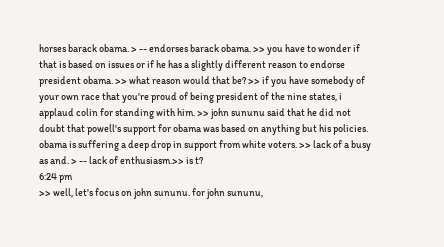horses barack obama. > -- endorses barack obama. >> you have to wonder if that is based on issues or if he has a slightly different reason to endorse president obama. >> what reason would that be? >> if you have somebody of your own race that you're proud of being president of the nine states, i applaud colin for standing with him. >> john sununu said that he did not doubt that powell's support for obama was based on anything but his policies. obama is suffering a deep drop in support from white voters. >> lack of a busy as and. > -- lack of enthusiasm.>> is t?
6:24 pm
>> well, let's focus on john sununu. for john sununu,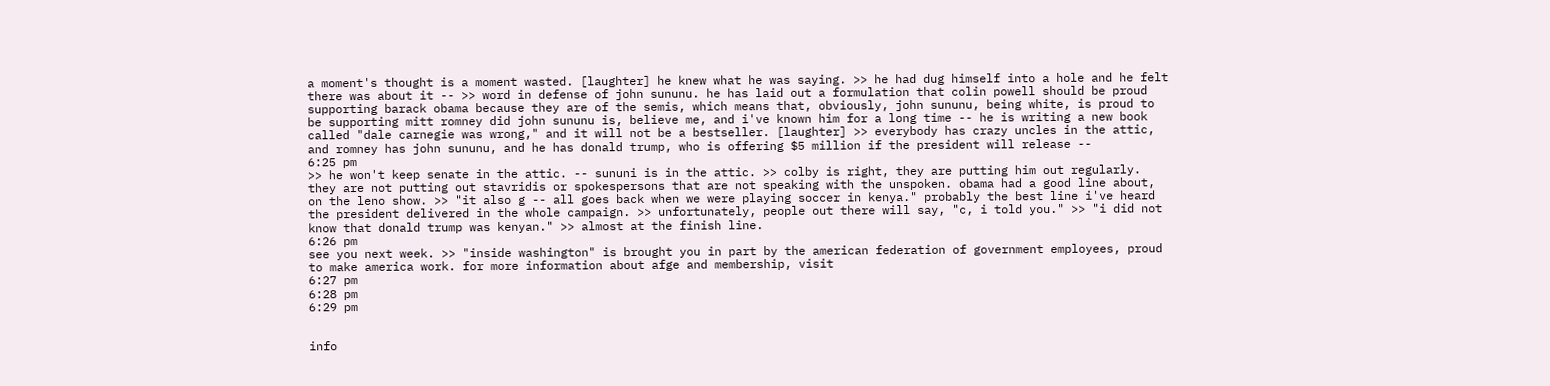a moment's thought is a moment wasted. [laughter] he knew what he was saying. >> he had dug himself into a hole and he felt there was about it -- >> word in defense of john sununu. he has laid out a formulation that colin powell should be proud supporting barack obama because they are of the semis, which means that, obviously, john sununu, being white, is proud to be supporting mitt romney did john sununu is, believe me, and i've known him for a long time -- he is writing a new book called "dale carnegie was wrong," and it will not be a bestseller. [laughter] >> everybody has crazy uncles in the attic, and romney has john sununu, and he has donald trump, who is offering $5 million if the president will release --
6:25 pm
>> he won't keep senate in the attic. -- sununi is in the attic. >> colby is right, they are putting him out regularly. they are not putting out stavridis or spokespersons that are not speaking with the unspoken. obama had a good line about, on the leno show. >> "it also g -- all goes back when we were playing soccer in kenya." probably the best line i've heard the president delivered in the whole campaign. >> unfortunately, people out there will say, "c, i told you." >> "i did not know that donald trump was kenyan." >> almost at the finish line.
6:26 pm
see you next week. >> "inside washington" is brought you in part by the american federation of government employees, proud to make america work. for more information about afge and membership, visit
6:27 pm
6:28 pm
6:29 pm


info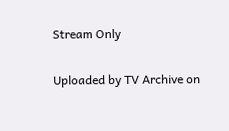Stream Only

Uploaded by TV Archive on